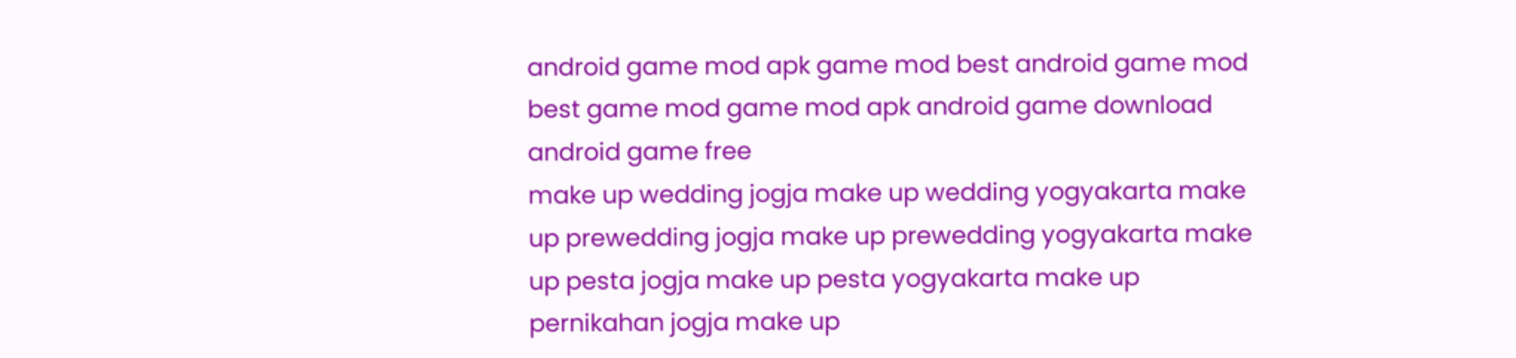android game mod apk game mod best android game mod best game mod game mod apk android game download android game free
make up wedding jogja make up wedding yogyakarta make up prewedding jogja make up prewedding yogyakarta make up pesta jogja make up pesta yogyakarta make up pernikahan jogja make up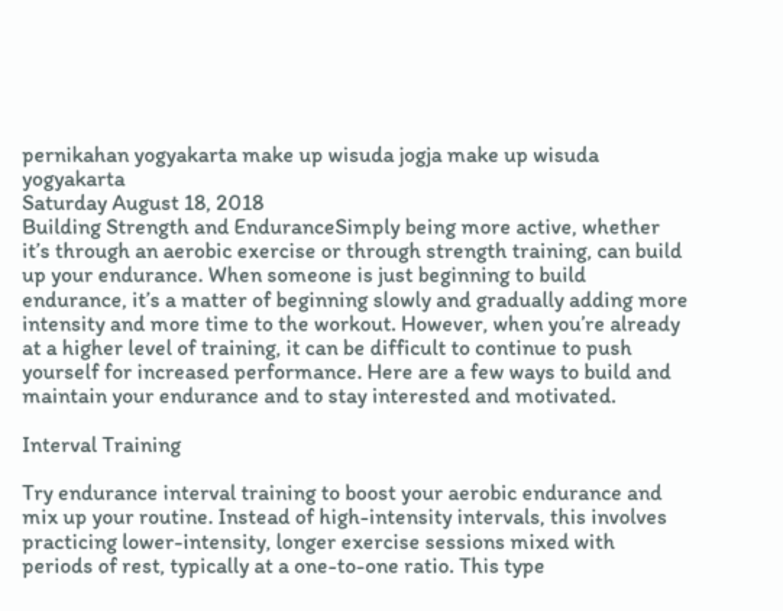pernikahan yogyakarta make up wisuda jogja make up wisuda yogyakarta
Saturday August 18, 2018
Building Strength and EnduranceSimply being more active, whether it’s through an aerobic exercise or through strength training, can build up your endurance. When someone is just beginning to build endurance, it’s a matter of beginning slowly and gradually adding more intensity and more time to the workout. However, when you’re already at a higher level of training, it can be difficult to continue to push yourself for increased performance. Here are a few ways to build and maintain your endurance and to stay interested and motivated.

Interval Training

Try endurance interval training to boost your aerobic endurance and mix up your routine. Instead of high-intensity intervals, this involves practicing lower-intensity, longer exercise sessions mixed with periods of rest, typically at a one-to-one ratio. This type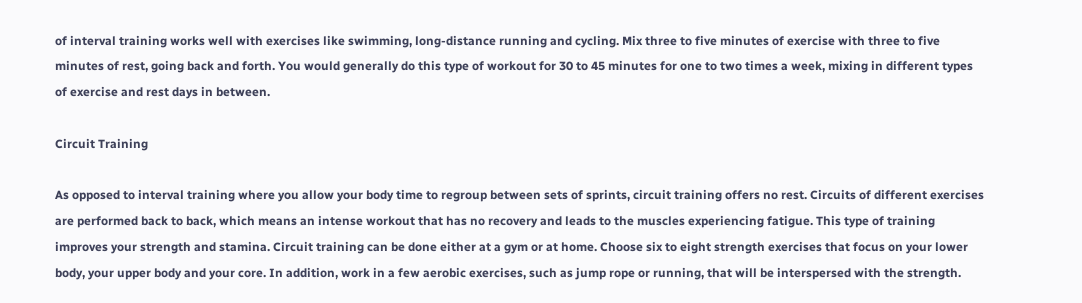of interval training works well with exercises like swimming, long-distance running and cycling. Mix three to five minutes of exercise with three to five minutes of rest, going back and forth. You would generally do this type of workout for 30 to 45 minutes for one to two times a week, mixing in different types of exercise and rest days in between.

Circuit Training

As opposed to interval training where you allow your body time to regroup between sets of sprints, circuit training offers no rest. Circuits of different exercises are performed back to back, which means an intense workout that has no recovery and leads to the muscles experiencing fatigue. This type of training improves your strength and stamina. Circuit training can be done either at a gym or at home. Choose six to eight strength exercises that focus on your lower body, your upper body and your core. In addition, work in a few aerobic exercises, such as jump rope or running, that will be interspersed with the strength.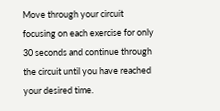Move through your circuit focusing on each exercise for only 30 seconds and continue through the circuit until you have reached your desired time.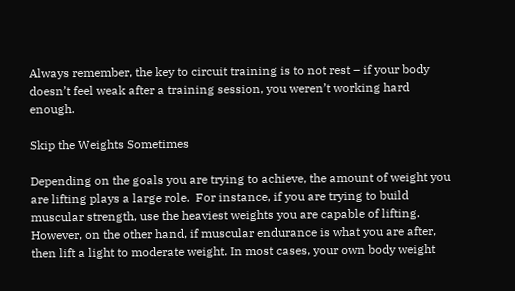Always remember, the key to circuit training is to not rest – if your body doesn’t feel weak after a training session, you weren’t working hard enough.

Skip the Weights Sometimes

Depending on the goals you are trying to achieve, the amount of weight you are lifting plays a large role.  For instance, if you are trying to build muscular strength, use the heaviest weights you are capable of lifting.  However, on the other hand, if muscular endurance is what you are after, then lift a light to moderate weight. In most cases, your own body weight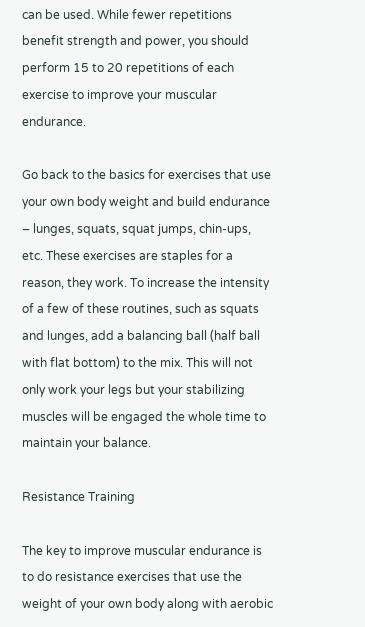can be used. While fewer repetitions benefit strength and power, you should perform 15 to 20 repetitions of each exercise to improve your muscular endurance.

Go back to the basics for exercises that use your own body weight and build endurance – lunges, squats, squat jumps, chin-ups, etc. These exercises are staples for a reason, they work. To increase the intensity of a few of these routines, such as squats and lunges, add a balancing ball (half ball with flat bottom) to the mix. This will not only work your legs but your stabilizing muscles will be engaged the whole time to maintain your balance.

Resistance Training

The key to improve muscular endurance is to do resistance exercises that use the weight of your own body along with aerobic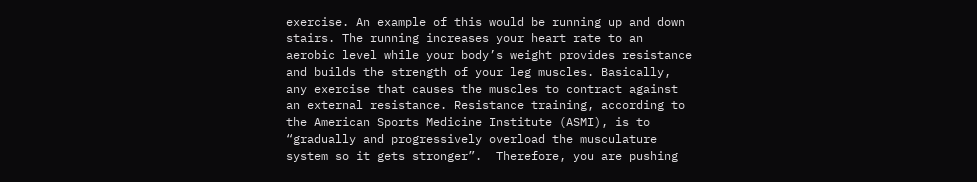exercise. An example of this would be running up and down stairs. The running increases your heart rate to an aerobic level while your body’s weight provides resistance and builds the strength of your leg muscles. Basically, any exercise that causes the muscles to contract against an external resistance. Resistance training, according to the American Sports Medicine Institute (ASMI), is to “gradually and progressively overload the musculature system so it gets stronger”.  Therefore, you are pushing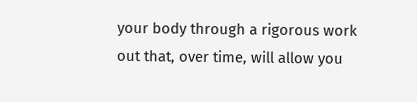your body through a rigorous work out that, over time, will allow you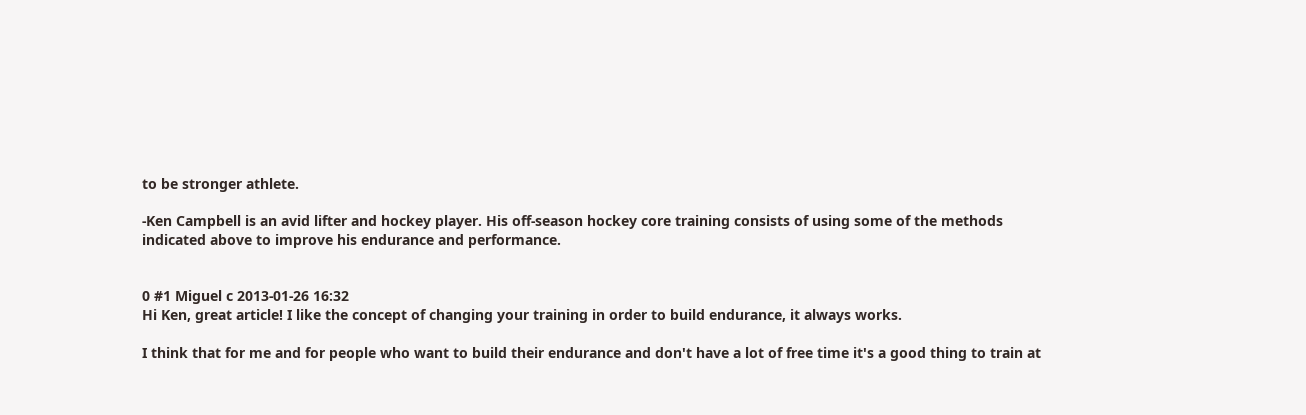to be stronger athlete.

-Ken Campbell is an avid lifter and hockey player. His off-season hockey core training consists of using some of the methods indicated above to improve his endurance and performance.


0 #1 Miguel c 2013-01-26 16:32
Hi Ken, great article! I like the concept of changing your training in order to build endurance, it always works.

I think that for me and for people who want to build their endurance and don't have a lot of free time it's a good thing to train at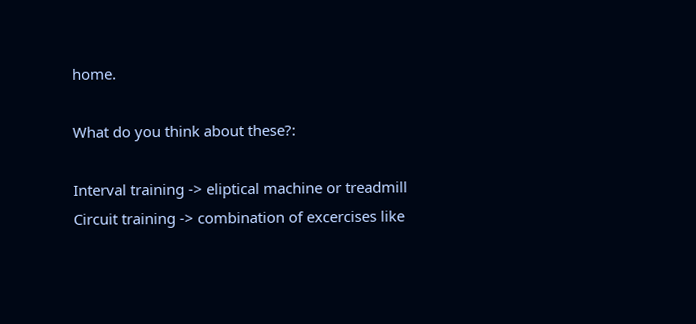home.

What do you think about these?:

Interval training -> eliptical machine or treadmill
Circuit training -> combination of excercises like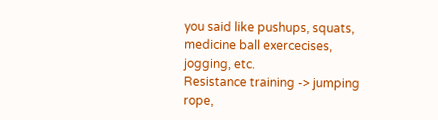you said like pushups, squats, medicine ball exercecises, jogging, etc.
Resistance training -> jumping rope,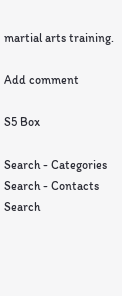martial arts training.

Add comment

S5 Box

Search - Categories
Search - Contacts
Search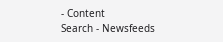- Content
Search - Newsfeeds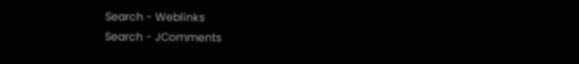Search - Weblinks
Search - JComments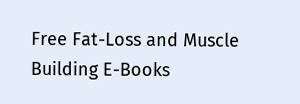Free Fat-Loss and Muscle Building E-Books